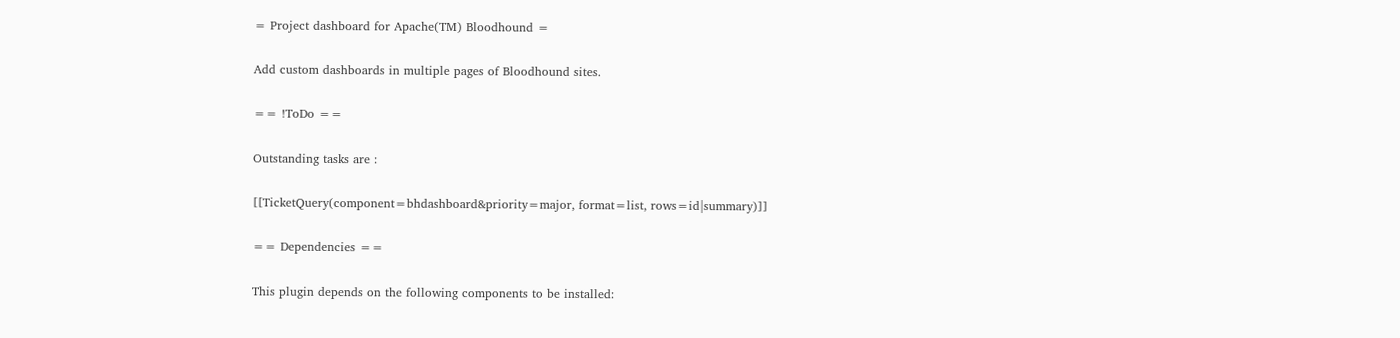= Project dashboard for Apache(TM) Bloodhound =

Add custom dashboards in multiple pages of Bloodhound sites.

== !ToDo ==

Outstanding tasks are :

[[TicketQuery(component=bhdashboard&priority=major, format=list, rows=id|summary)]]

== Dependencies ==

This plugin depends on the following components to be installed: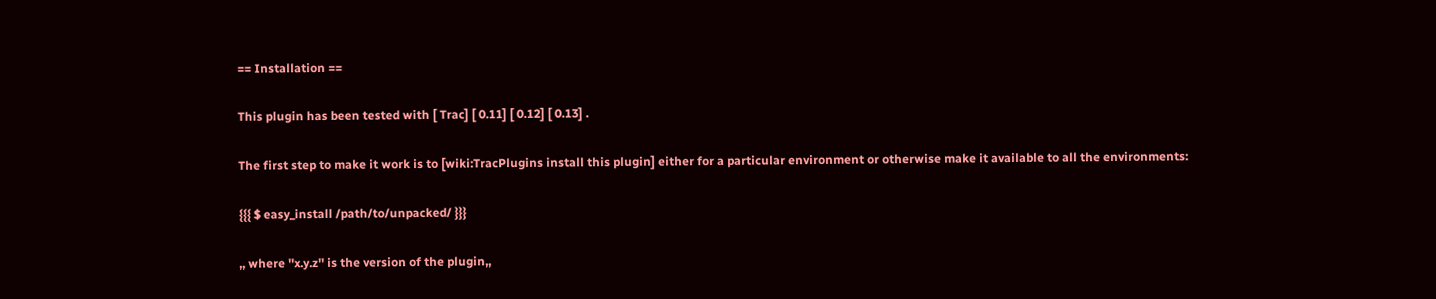== Installation ==

This plugin has been tested with [ Trac] [ 0.11] [ 0.12] [ 0.13] .

The first step to make it work is to [wiki:TracPlugins install this plugin] either for a particular environment or otherwise make it available to all the environments:

{{{ $ easy_install /path/to/unpacked/ }}}

,, where ''x.y.z'' is the version of the plugin,,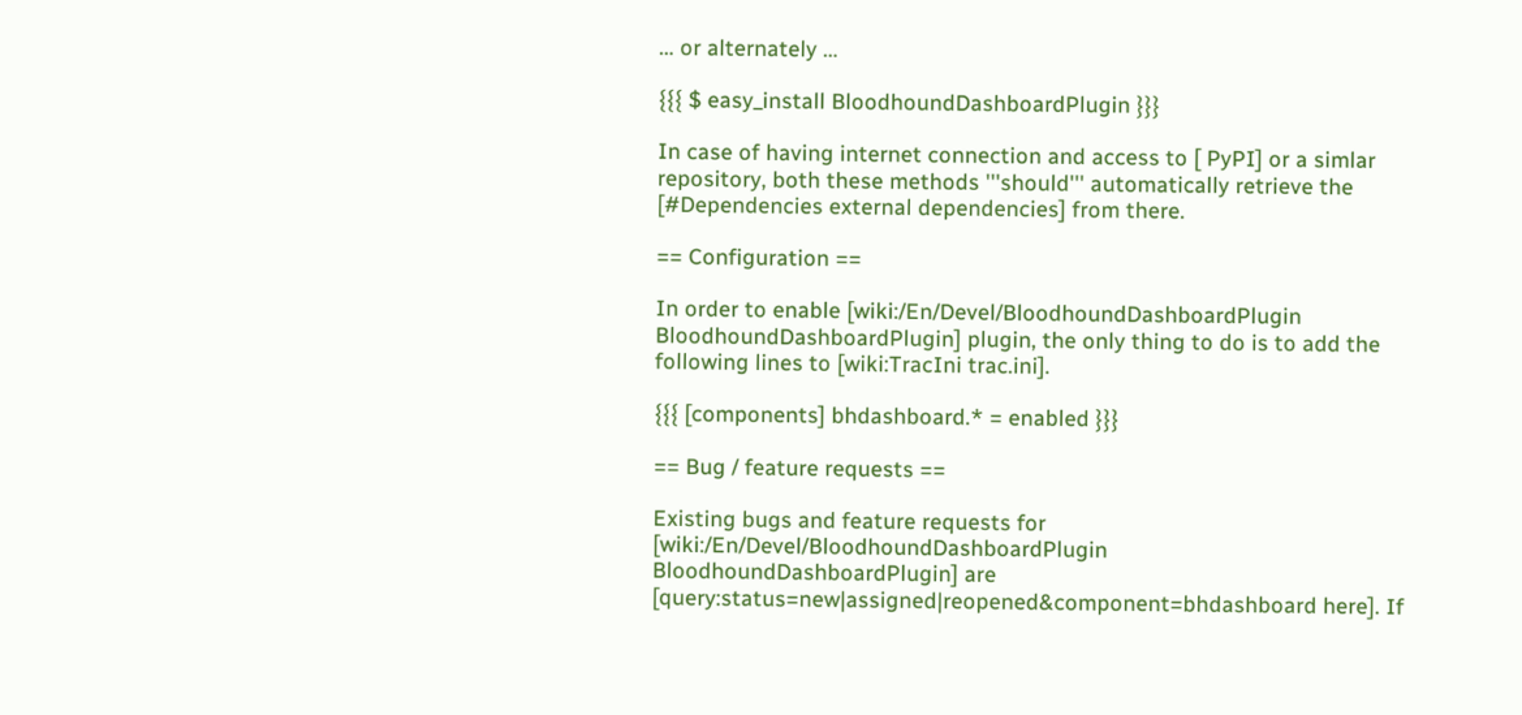... or alternately ...

{{{ $ easy_install BloodhoundDashboardPlugin }}}

In case of having internet connection and access to [ PyPI] or a simlar repository, both these methods '''should''' automatically retrieve the [#Dependencies external dependencies] from there.

== Configuration ==

In order to enable [wiki:/En/Devel/BloodhoundDashboardPlugin BloodhoundDashboardPlugin] plugin, the only thing to do is to add the following lines to [wiki:TracIni trac.ini].

{{{ [components] bhdashboard.* = enabled }}}

== Bug / feature requests ==

Existing bugs and feature requests for [wiki:/En/Devel/BloodhoundDashboardPlugin BloodhoundDashboardPlugin] are [query:status=new|assigned|reopened&component=bhdashboard here]. If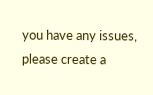you have any issues, please create a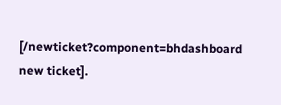[/newticket?component=bhdashboard new ticket].